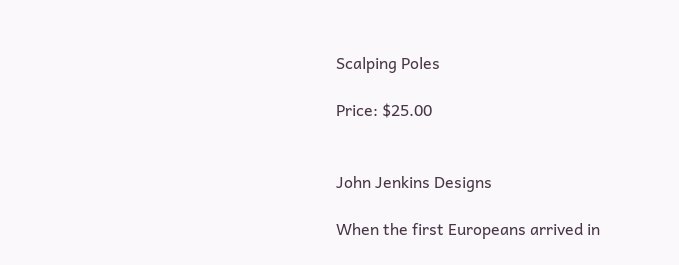Scalping Poles

Price: $25.00


John Jenkins Designs

When the first Europeans arrived in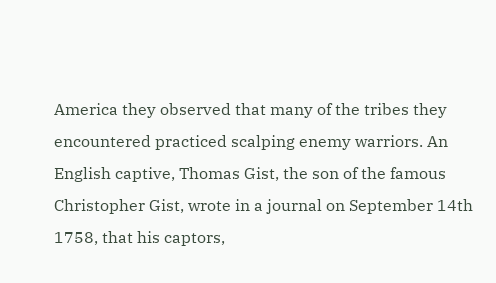America they observed that many of the tribes they encountered practiced scalping enemy warriors. An English captive, Thomas Gist, the son of the famous Christopher Gist, wrote in a journal on September 14th 1758, that his captors,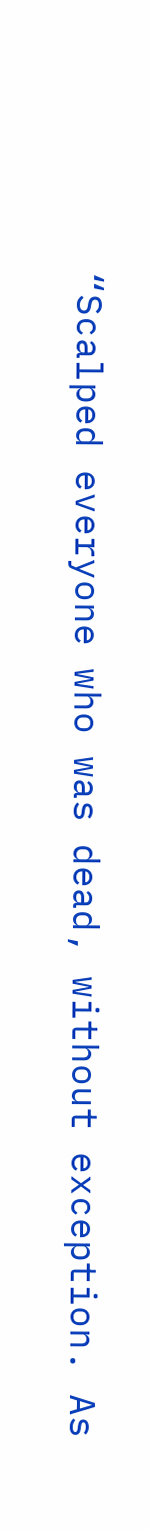“Scalped everyone who was dead, without exception. As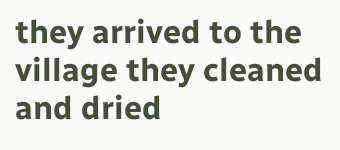they arrived to the village they cleaned and dried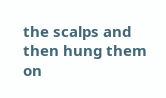the scalps and then hung them on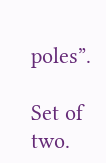poles”.

Set of two.